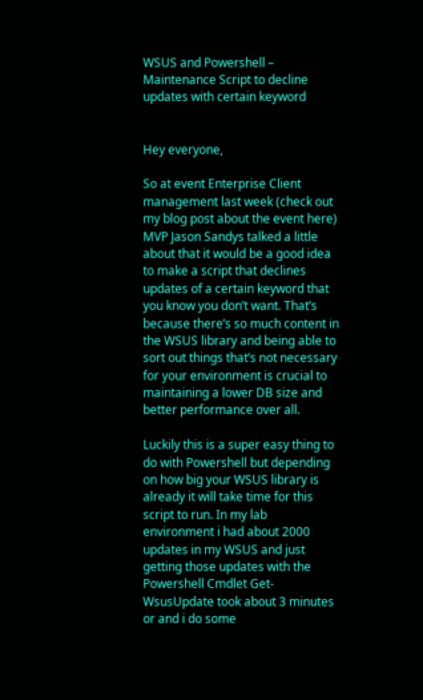WSUS and Powershell – Maintenance Script to decline updates with certain keyword


Hey everyone,

So at event Enterprise Client management last week (check out my blog post about the event here) MVP Jason Sandys talked a little about that it would be a good idea to make a script that declines updates of a certain keyword that you know you don’t want. That’s because there’s so much content in the WSUS library and being able to sort out things that’s not necessary for your environment is crucial to maintaining a lower DB size and better performance over all.

Luckily this is a super easy thing to do with Powershell but depending on how big your WSUS library is already it will take time for this script to run. In my lab environment i had about 2000 updates in my WSUS and just getting those updates with the Powershell Cmdlet Get-WsusUpdate took about 3 minutes or and i do some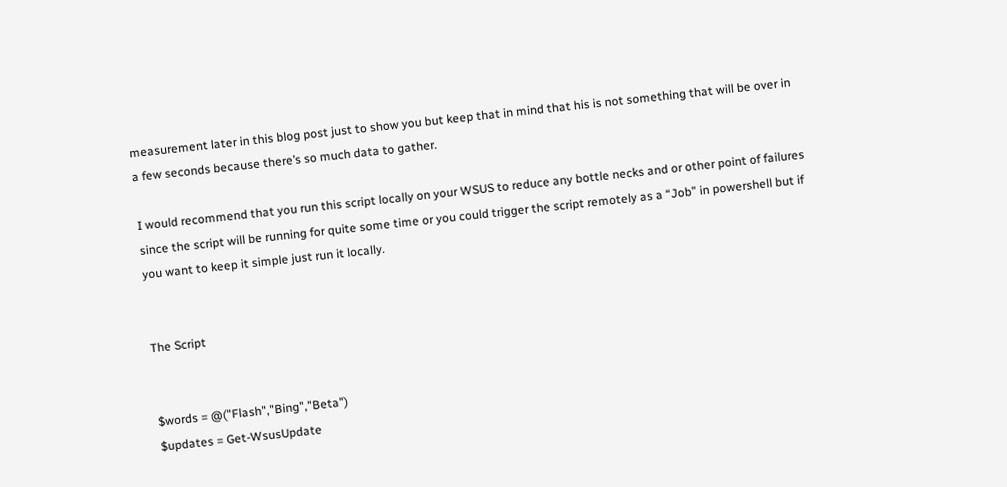measurement later in this blog post just to show you but keep that in mind that his is not something that will be over in a few seconds because there’s so much data to gather.

I would recommend that you run this script locally on your WSUS to reduce any bottle necks and or other point of failures since the script will be running for quite some time or you could trigger the script remotely as a “Job” in powershell but if you want to keep it simple just run it locally.


The Script


$words = @("Flash","Bing","Beta")
$updates = Get-WsusUpdate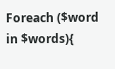Foreach ($word in $words){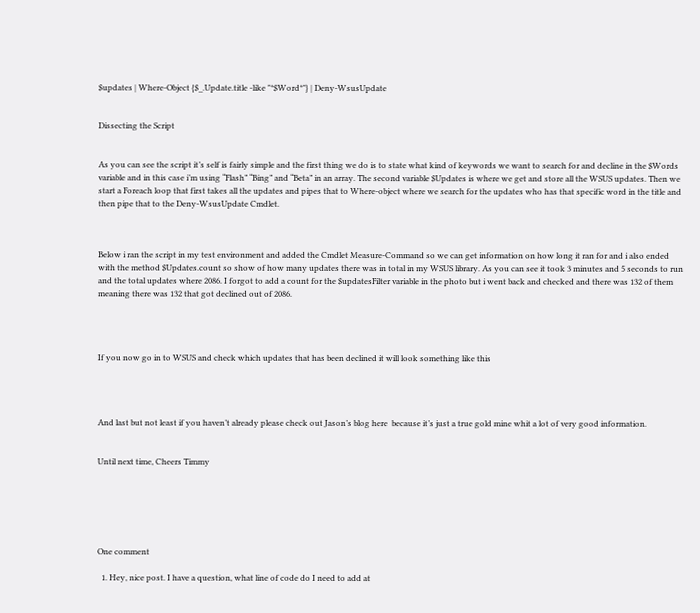$updates | Where-Object {$_.Update.title -like "*$Word*"} | Deny-WsusUpdate


Dissecting the Script


As you can see the script it’s self is fairly simple and the first thing we do is to state what kind of keywords we want to search for and decline in the $Words variable and in this case i’m using “Flash” “Bing” and “Beta” in an array. The second variable $Updates is where we get and store all the WSUS updates. Then we start a Foreach loop that first takes all the updates and pipes that to Where-object where we search for the updates who has that specific word in the title and then pipe that to the Deny-WsusUpdate Cmdlet.



Below i ran the script in my test environment and added the Cmdlet Measure-Command so we can get information on how long it ran for and i also ended with the method $Updates.count so show of how many updates there was in total in my WSUS library. As you can see it took 3 minutes and 5 seconds to run and the total updates where 2086. I forgot to add a count for the $updatesFilter variable in the photo but i went back and checked and there was 132 of them meaning there was 132 that got declined out of 2086.




If you now go in to WSUS and check which updates that has been declined it will look something like this




And last but not least if you haven’t already please check out Jason’s blog here  because it’s just a true gold mine whit a lot of very good information.


Until next time, Cheers Timmy






One comment

  1. Hey, nice post. I have a question, what line of code do I need to add at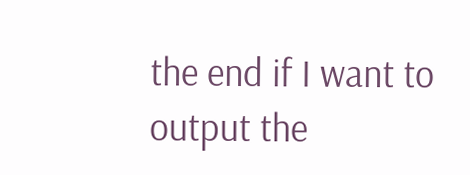the end if I want to output the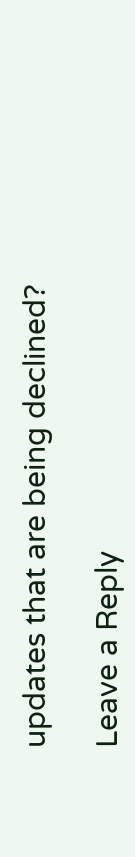updates that are being declined?

Leave a Reply